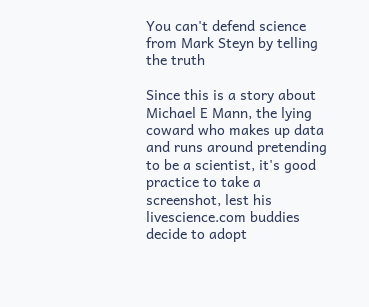You can't defend science from Mark Steyn by telling the truth

Since this is a story about Michael E Mann, the lying coward who makes up data and runs around pretending to be a scientist, it's good practice to take a screenshot, lest his livescience.com buddies decide to adopt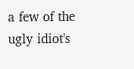a few of the ugly idiot's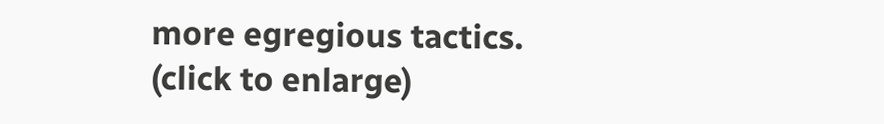more egregious tactics.
(click to enlarge)